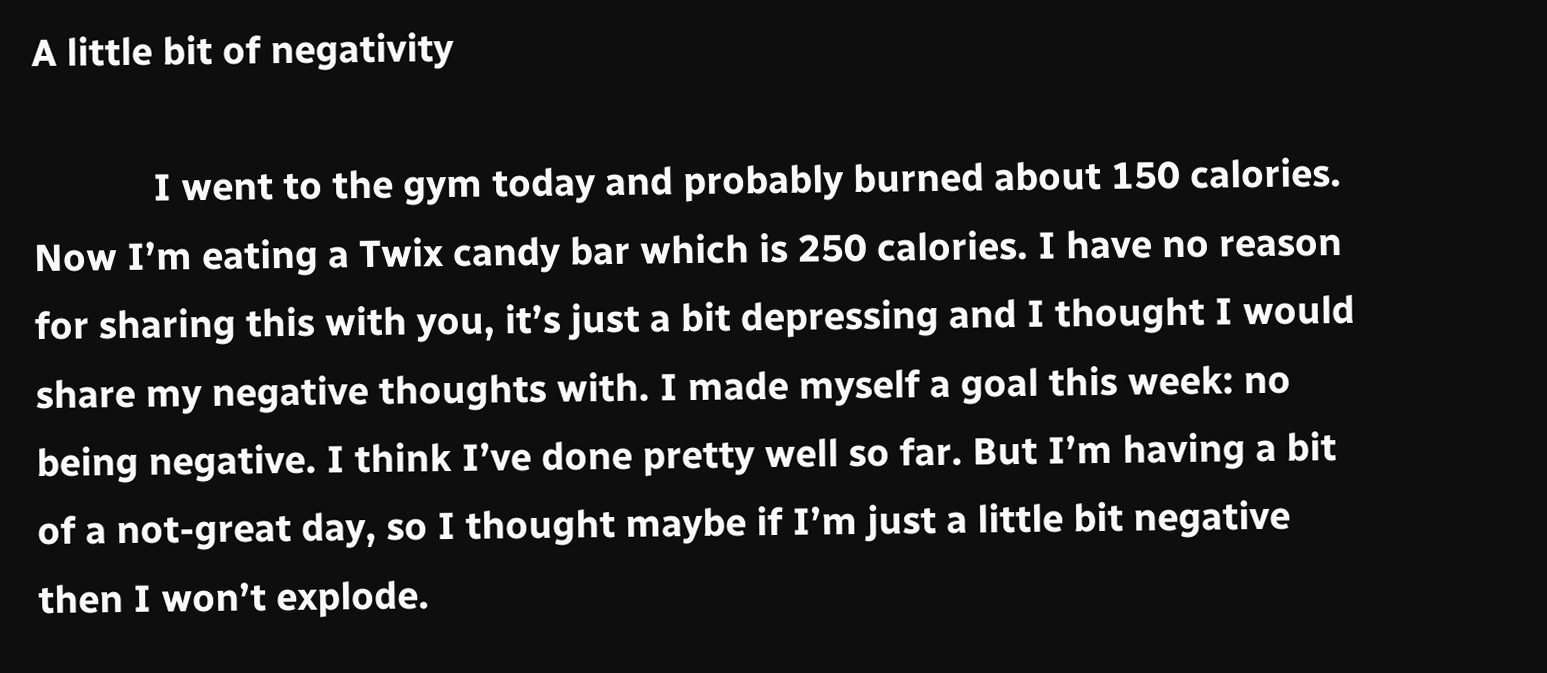A little bit of negativity

            I went to the gym today and probably burned about 150 calories. Now I’m eating a Twix candy bar which is 250 calories. I have no reason for sharing this with you, it’s just a bit depressing and I thought I would share my negative thoughts with. I made myself a goal this week: no being negative. I think I’ve done pretty well so far. But I’m having a bit of a not-great day, so I thought maybe if I’m just a little bit negative then I won’t explode.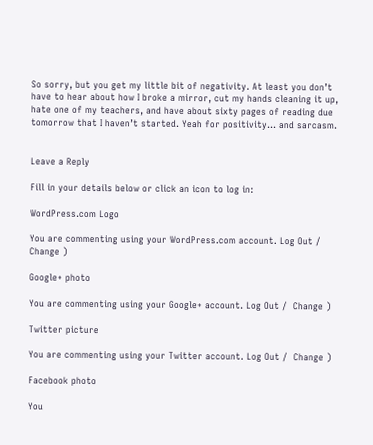So sorry, but you get my little bit of negativity. At least you don’t have to hear about how I broke a mirror, cut my hands cleaning it up, hate one of my teachers, and have about sixty pages of reading due tomorrow that I haven’t started. Yeah for positivity… and sarcasm.


Leave a Reply

Fill in your details below or click an icon to log in:

WordPress.com Logo

You are commenting using your WordPress.com account. Log Out /  Change )

Google+ photo

You are commenting using your Google+ account. Log Out /  Change )

Twitter picture

You are commenting using your Twitter account. Log Out /  Change )

Facebook photo

You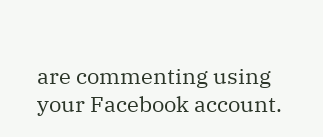are commenting using your Facebook account.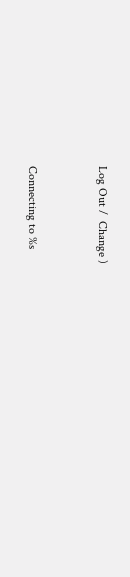Log Out /  Change )


Connecting to %s